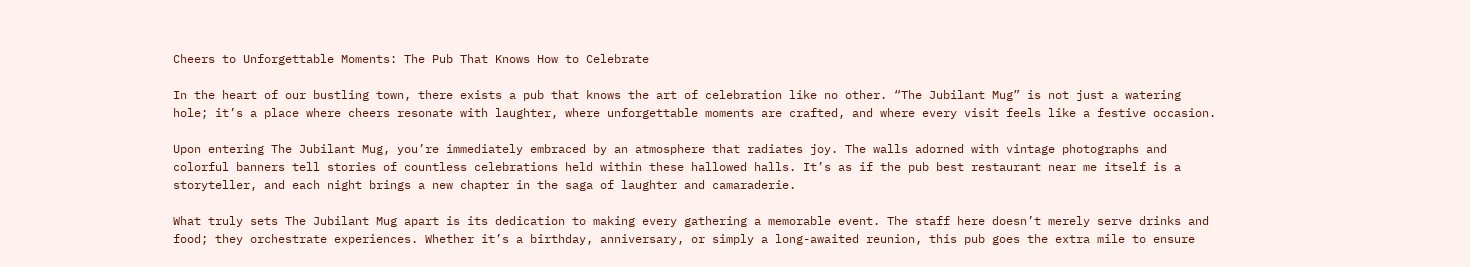Cheers to Unforgettable Moments: The Pub That Knows How to Celebrate

In the heart of our bustling town, there exists a pub that knows the art of celebration like no other. “The Jubilant Mug” is not just a watering hole; it’s a place where cheers resonate with laughter, where unforgettable moments are crafted, and where every visit feels like a festive occasion.

Upon entering The Jubilant Mug, you’re immediately embraced by an atmosphere that radiates joy. The walls adorned with vintage photographs and colorful banners tell stories of countless celebrations held within these hallowed halls. It’s as if the pub best restaurant near me itself is a storyteller, and each night brings a new chapter in the saga of laughter and camaraderie.

What truly sets The Jubilant Mug apart is its dedication to making every gathering a memorable event. The staff here doesn’t merely serve drinks and food; they orchestrate experiences. Whether it’s a birthday, anniversary, or simply a long-awaited reunion, this pub goes the extra mile to ensure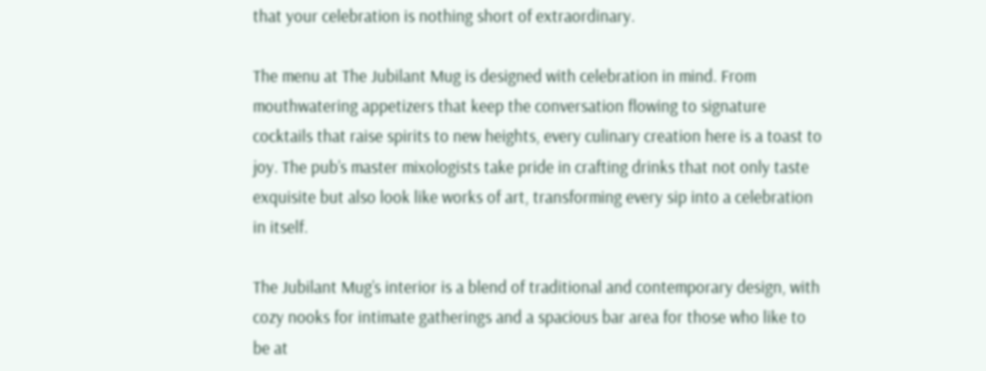that your celebration is nothing short of extraordinary.

The menu at The Jubilant Mug is designed with celebration in mind. From mouthwatering appetizers that keep the conversation flowing to signature cocktails that raise spirits to new heights, every culinary creation here is a toast to joy. The pub’s master mixologists take pride in crafting drinks that not only taste exquisite but also look like works of art, transforming every sip into a celebration in itself.

The Jubilant Mug’s interior is a blend of traditional and contemporary design, with cozy nooks for intimate gatherings and a spacious bar area for those who like to be at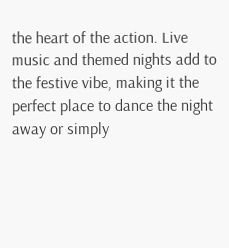the heart of the action. Live music and themed nights add to the festive vibe, making it the perfect place to dance the night away or simply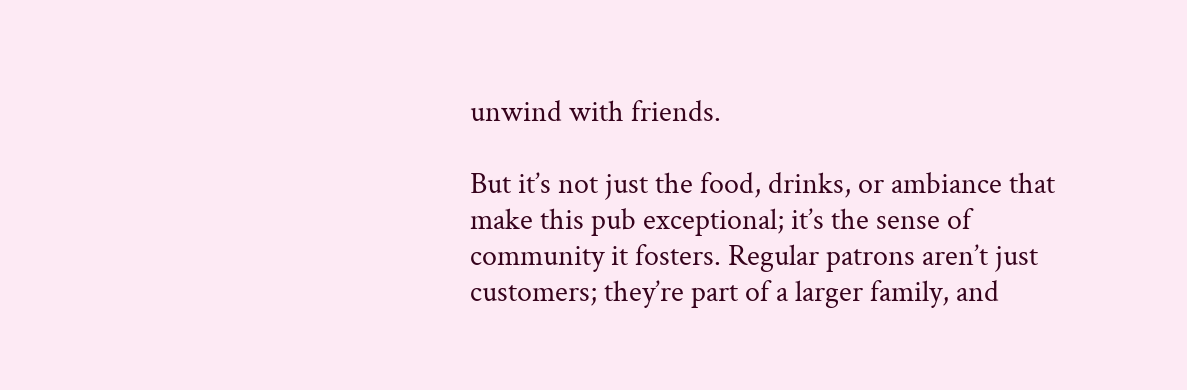unwind with friends.

But it’s not just the food, drinks, or ambiance that make this pub exceptional; it’s the sense of community it fosters. Regular patrons aren’t just customers; they’re part of a larger family, and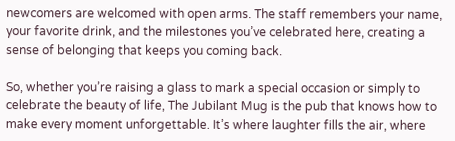newcomers are welcomed with open arms. The staff remembers your name, your favorite drink, and the milestones you’ve celebrated here, creating a sense of belonging that keeps you coming back.

So, whether you’re raising a glass to mark a special occasion or simply to celebrate the beauty of life, The Jubilant Mug is the pub that knows how to make every moment unforgettable. It’s where laughter fills the air, where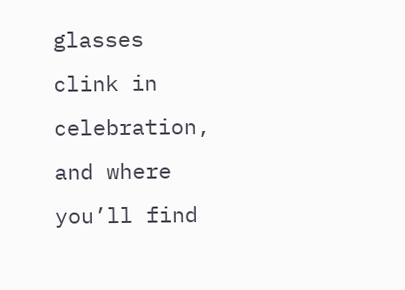glasses clink in celebration, and where you’ll find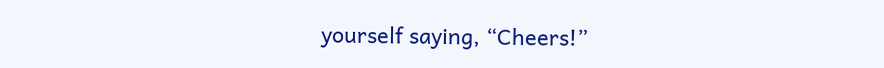yourself saying, “Cheers!”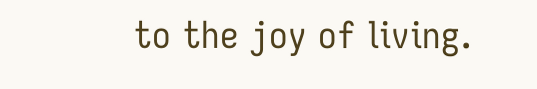to the joy of living.